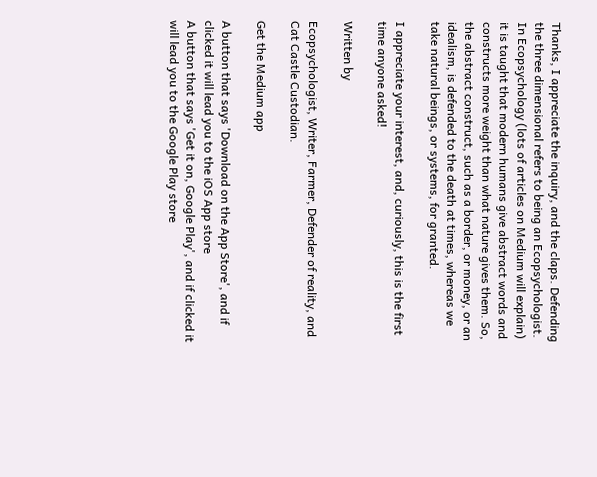Thanks, I appreciate the inquiry, and the claps. Defending the three dimensional refers to being an Ecopsychologist. In Ecopsychology (lots of articles on Medium will explain) it is taught that modern humans give abstract words and constructs more weight than what nature gives them. So, the abstract construct, such as a border, or money, or an idealism, is defended to the death at times, whereas we take natural beings, or systems, for granted.

I appreciate your interest, and, curiously, this is the first time anyone asked!

Written by

Ecopsychologist, Writer, Farmer, Defender of reality, and Cat Castle Custodian.

Get the Medium app

A button that says 'Download on the App Store', and if clicked it will lead you to the iOS App store
A button that says 'Get it on, Google Play', and if clicked it will lead you to the Google Play store